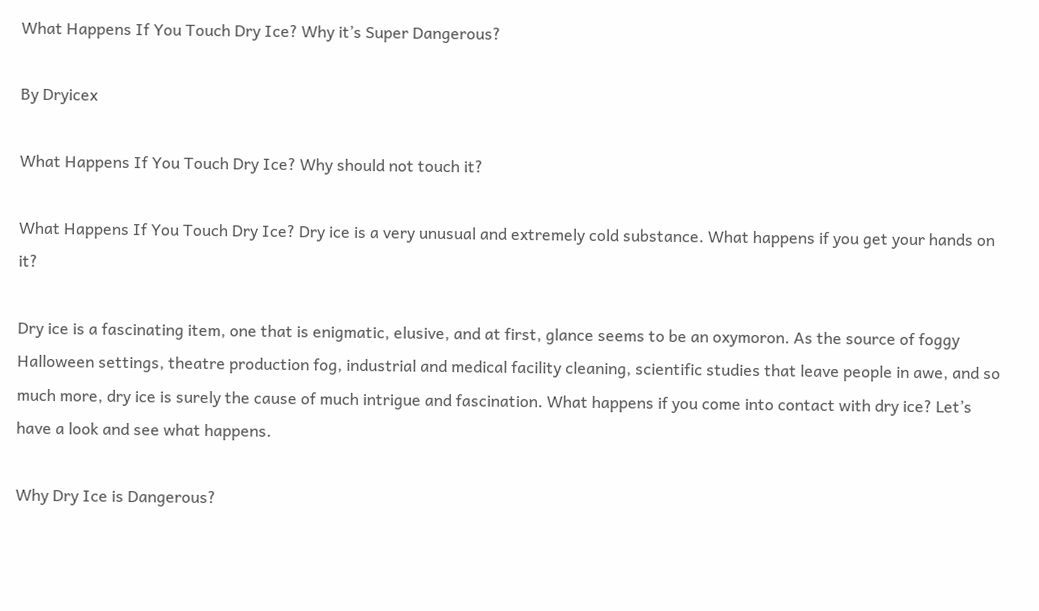What Happens If You Touch Dry Ice? Why it’s Super Dangerous?

By Dryicex

What Happens If You Touch Dry Ice? Why should not touch it?

What Happens If You Touch Dry Ice? Dry ice is a very unusual and extremely cold substance. What happens if you get your hands on it?

Dry ice is a fascinating item, one that is enigmatic, elusive, and at first, glance seems to be an oxymoron. As the source of foggy Halloween settings, theatre production fog, industrial and medical facility cleaning, scientific studies that leave people in awe, and so much more, dry ice is surely the cause of much intrigue and fascination. What happens if you come into contact with dry ice? Let’s have a look and see what happens.

Why Dry Ice is Dangerous?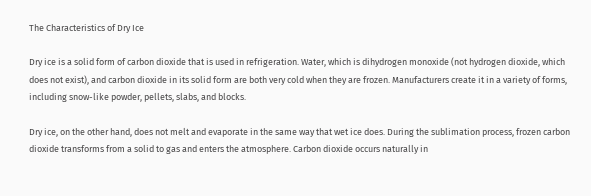The Characteristics of Dry Ice

Dry ice is a solid form of carbon dioxide that is used in refrigeration. Water, which is dihydrogen monoxide (not hydrogen dioxide, which does not exist), and carbon dioxide in its solid form are both very cold when they are frozen. Manufacturers create it in a variety of forms, including snow-like powder, pellets, slabs, and blocks.

Dry ice, on the other hand, does not melt and evaporate in the same way that wet ice does. During the sublimation process, frozen carbon dioxide transforms from a solid to gas and enters the atmosphere. Carbon dioxide occurs naturally in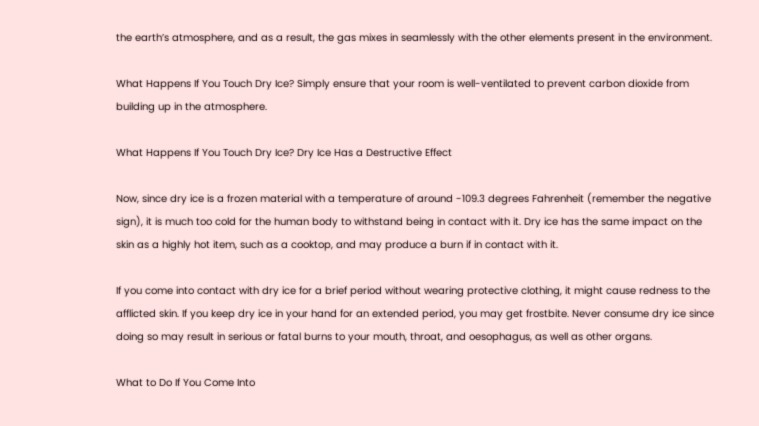the earth’s atmosphere, and as a result, the gas mixes in seamlessly with the other elements present in the environment.

What Happens If You Touch Dry Ice? Simply ensure that your room is well-ventilated to prevent carbon dioxide from building up in the atmosphere.

What Happens If You Touch Dry Ice? Dry Ice Has a Destructive Effect

Now, since dry ice is a frozen material with a temperature of around -109.3 degrees Fahrenheit (remember the negative sign), it is much too cold for the human body to withstand being in contact with it. Dry ice has the same impact on the skin as a highly hot item, such as a cooktop, and may produce a burn if in contact with it.

If you come into contact with dry ice for a brief period without wearing protective clothing, it might cause redness to the afflicted skin. If you keep dry ice in your hand for an extended period, you may get frostbite. Never consume dry ice since doing so may result in serious or fatal burns to your mouth, throat, and oesophagus, as well as other organs.

What to Do If You Come Into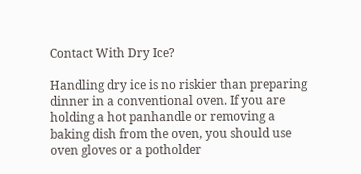Contact With Dry Ice?

Handling dry ice is no riskier than preparing dinner in a conventional oven. If you are holding a hot panhandle or removing a baking dish from the oven, you should use oven gloves or a potholder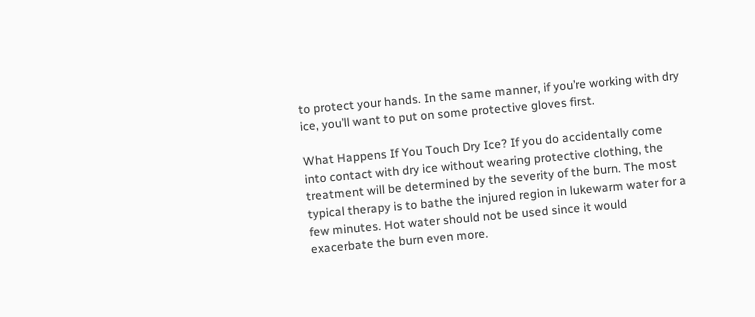to protect your hands. In the same manner, if you’re working with dry ice, you’ll want to put on some protective gloves first.

What Happens If You Touch Dry Ice? If you do accidentally come into contact with dry ice without wearing protective clothing, the treatment will be determined by the severity of the burn. The most typical therapy is to bathe the injured region in lukewarm water for a few minutes. Hot water should not be used since it would exacerbate the burn even more.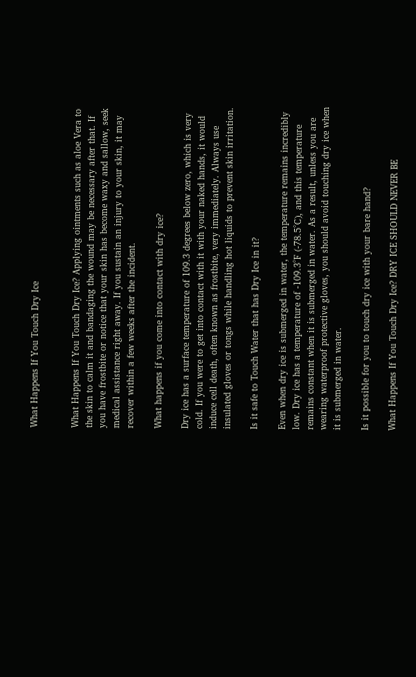What Happens If You Touch Dry Ice


What Happens If You Touch Dry Ice? Applying ointments such as aloe Vera to the skin to calm it and bandaging the wound may be necessary after that. If you have frostbite or notice that your skin has become waxy and sallow, seek medical assistance right away. If you sustain an injury to your skin, it may recover within a few weeks after the incident.

What happens if you come into contact with dry ice?

Dry ice has a surface temperature of 109.3 degrees below zero, which is very cold. If you were to get into contact with it with your naked hands, it would induce cell death, often known as frostbite, very immediately. Always use insulated gloves or tongs while handling hot liquids to prevent skin irritation.

Is it safe to Touch Water that has Dry Ice in it?

Even when dry ice is submerged in water, the temperature remains incredibly low. Dry ice has a temperature of -109.3°F (-78.5°C), and this temperature remains constant when it is submerged in water. As a result, unless you are wearing waterproof protective gloves, you should avoid touching dry ice when it is submerged in water.

Is it possible for you to touch dry ice with your bare hand?

What Happens If You Touch Dry Ice? DRY ICE SHOULD NEVER BE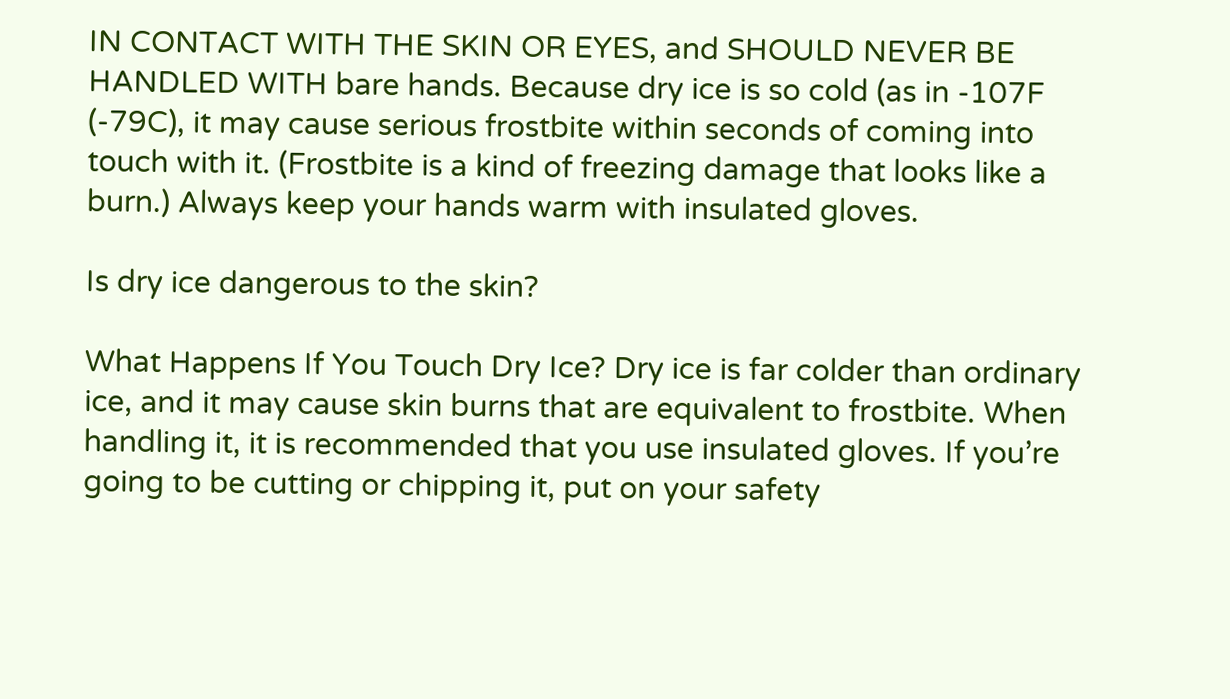IN CONTACT WITH THE SKIN OR EYES, and SHOULD NEVER BE HANDLED WITH bare hands. Because dry ice is so cold (as in -107F (-79C), it may cause serious frostbite within seconds of coming into touch with it. (Frostbite is a kind of freezing damage that looks like a burn.) Always keep your hands warm with insulated gloves.

Is dry ice dangerous to the skin?

What Happens If You Touch Dry Ice? Dry ice is far colder than ordinary ice, and it may cause skin burns that are equivalent to frostbite. When handling it, it is recommended that you use insulated gloves. If you’re going to be cutting or chipping it, put on your safety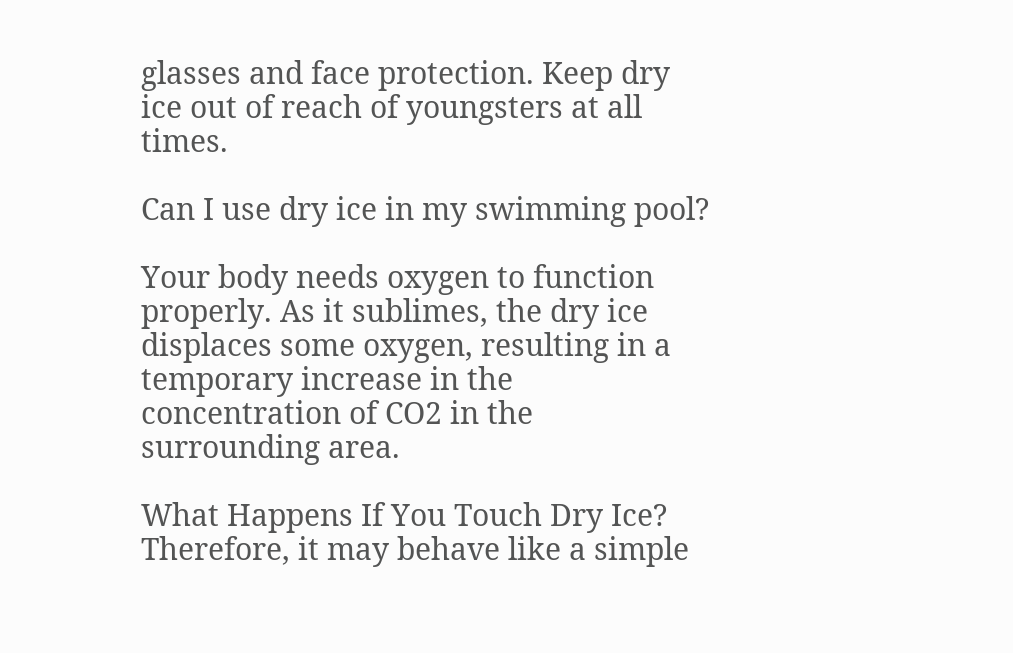glasses and face protection. Keep dry ice out of reach of youngsters at all times.

Can I use dry ice in my swimming pool?

Your body needs oxygen to function properly. As it sublimes, the dry ice displaces some oxygen, resulting in a temporary increase in the concentration of CO2 in the surrounding area.

What Happens If You Touch Dry Ice? Therefore, it may behave like a simple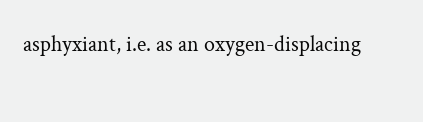asphyxiant, i.e. as an oxygen-displacing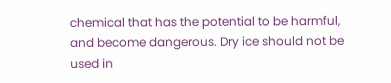chemical that has the potential to be harmful, and become dangerous. Dry ice should not be used in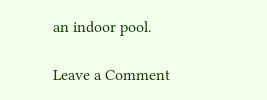an indoor pool.

Leave a Comment